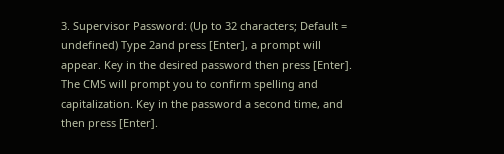3. Supervisor Password: (Up to 32 characters; Default =
undefined) Type 2and press [Enter], a prompt will
appear. Key in the desired password then press [Enter].
The CMS will prompt you to confirm spelling and
capitalization. Key in the password a second time, and
then press [Enter].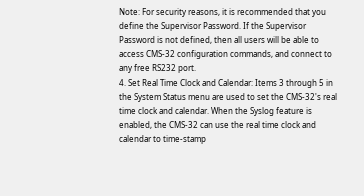Note: For security reasons, it is recommended that you
define the Supervisor Password. If the Supervisor
Password is not defined, then all users will be able to
access CMS-32 configuration commands, and connect to
any free RS232 port.
4. Set Real Time Clock and Calendar: Items 3 through 5 in
the System Status menu are used to set the CMS-32's real
time clock and calendar. When the Syslog feature is
enabled, the CMS-32 can use the real time clock and
calendar to time-stamp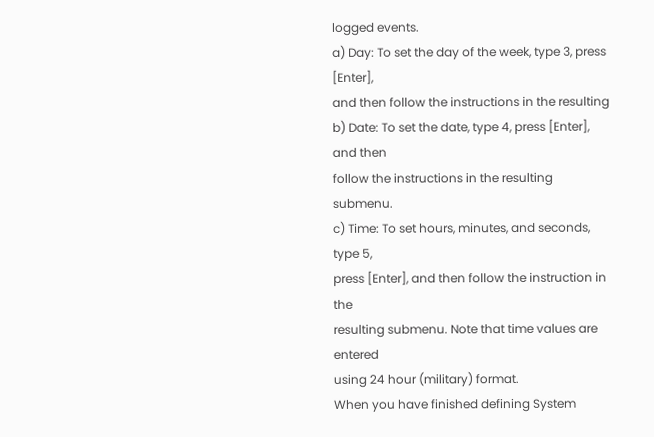logged events.
a) Day: To set the day of the week, type 3, press [Enter],
and then follow the instructions in the resulting
b) Date: To set the date, type 4, press [Enter], and then
follow the instructions in the resulting submenu.
c) Time: To set hours, minutes, and seconds, type 5,
press [Enter], and then follow the instruction in the
resulting submenu. Note that time values are entered
using 24 hour (military) format.
When you have finished defining System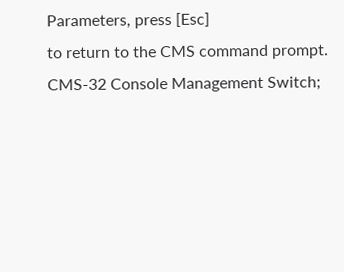Parameters, press [Esc]
to return to the CMS command prompt.
CMS-32 Console Management Switch;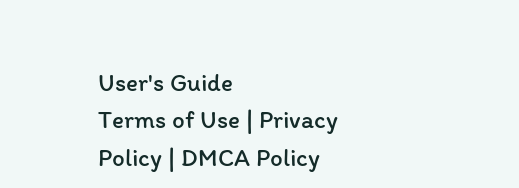User's Guide
Terms of Use | Privacy Policy | DMCA Policy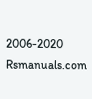2006-2020 Rsmanuals.com